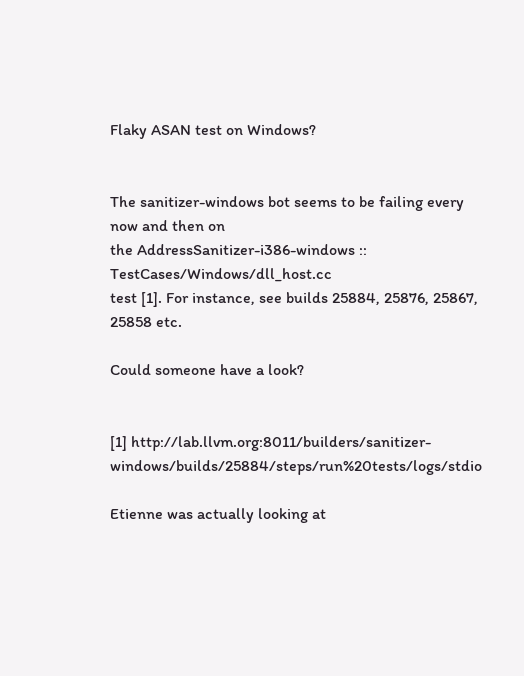Flaky ASAN test on Windows?


The sanitizer-windows bot seems to be failing every now and then on
the AddressSanitizer-i386-windows :: TestCases/Windows/dll_host.cc
test [1]. For instance, see builds 25884, 25876, 25867, 25858 etc.

Could someone have a look?


[1] http://lab.llvm.org:8011/builders/sanitizer-windows/builds/25884/steps/run%20tests/logs/stdio

Etienne was actually looking at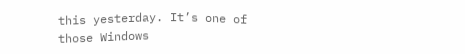this yesterday. It’s one of those Windows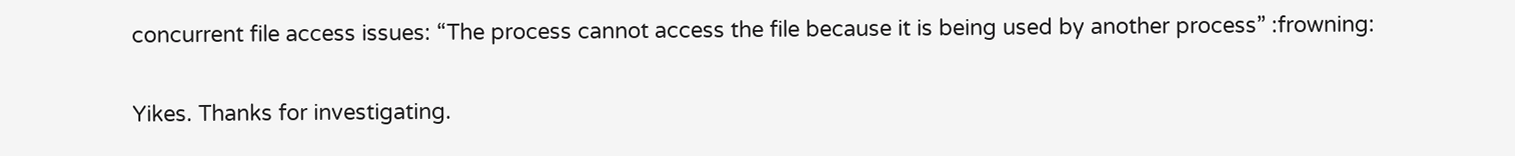concurrent file access issues: “The process cannot access the file because it is being used by another process” :frowning:

Yikes. Thanks for investigating.